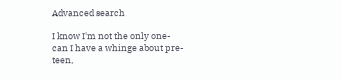Advanced search

I know I'm not the only one- can I have a whinge about pre-teen,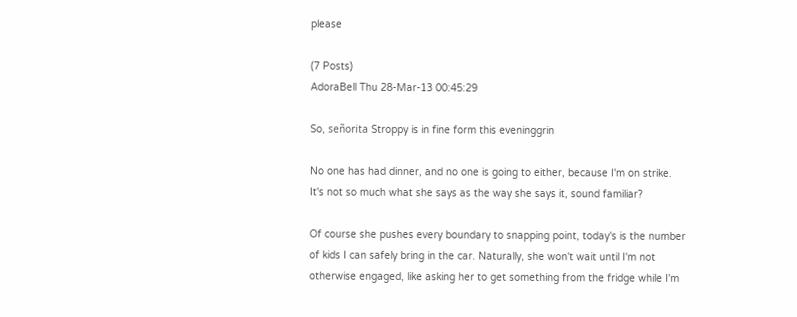please

(7 Posts)
AdoraBell Thu 28-Mar-13 00:45:29

So, señorita Stroppy is in fine form this eveninggrin

No one has had dinner, and no one is going to either, because I'm on strike. It's not so much what she says as the way she says it, sound familiar?

Of course she pushes every boundary to snapping point, today's is the number of kids I can safely bring in the car. Naturally, she won't wait until I'm not otherwise engaged, like asking her to get something from the fridge while I'm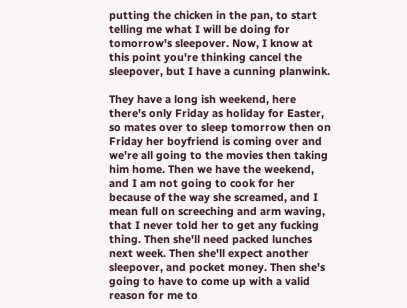putting the chicken in the pan, to start telling me what I will be doing for tomorrow's sleepover. Now, I know at this point you're thinking cancel the sleepover, but I have a cunning planwink.

They have a long ish weekend, here there's only Friday as holiday for Easter, so mates over to sleep tomorrow then on Friday her boyfriend is coming over and we're all going to the movies then taking him home. Then we have the weekend, and I am not going to cook for her because of the way she screamed, and I mean full on screeching and arm waving, that I never told her to get any fucking thing. Then she'll need packed lunches next week. Then she'll expect another sleepover, and pocket money. Then she's going to have to come up with a valid reason for me to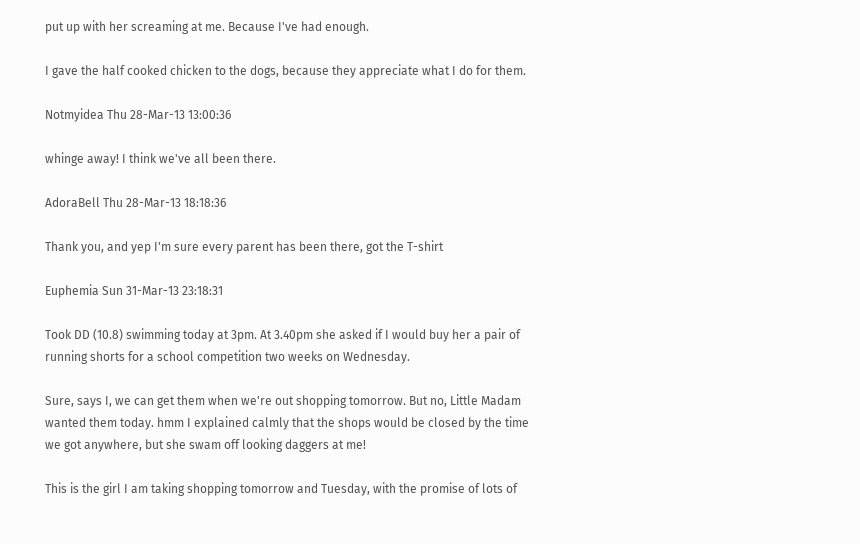put up with her screaming at me. Because I've had enough.

I gave the half cooked chicken to the dogs, because they appreciate what I do for them.

Notmyidea Thu 28-Mar-13 13:00:36

whinge away! I think we've all been there.

AdoraBell Thu 28-Mar-13 18:18:36

Thank you, and yep I'm sure every parent has been there, got the T-shirt

Euphemia Sun 31-Mar-13 23:18:31

Took DD (10.8) swimming today at 3pm. At 3.40pm she asked if I would buy her a pair of running shorts for a school competition two weeks on Wednesday.

Sure, says I, we can get them when we're out shopping tomorrow. But no, Little Madam wanted them today. hmm I explained calmly that the shops would be closed by the time we got anywhere, but she swam off looking daggers at me!

This is the girl I am taking shopping tomorrow and Tuesday, with the promise of lots of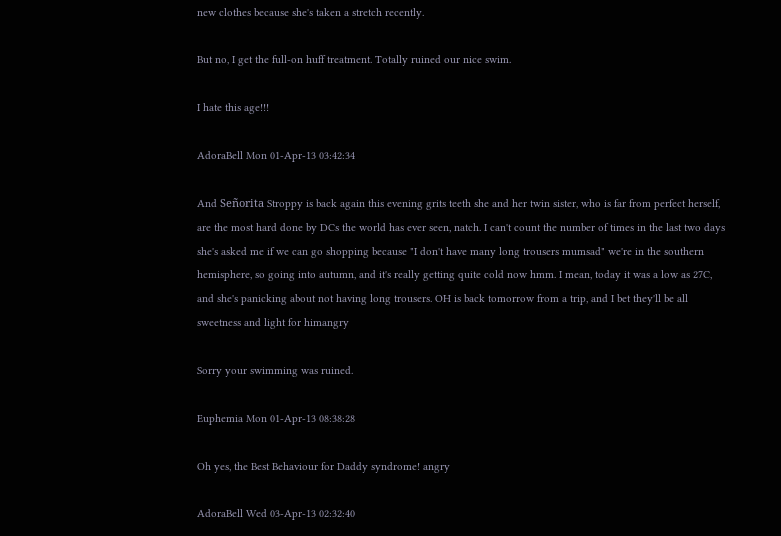new clothes because she's taken a stretch recently.

But no, I get the full-on huff treatment. Totally ruined our nice swim.

I hate this age!!!

AdoraBell Mon 01-Apr-13 03:42:34

And Señorita Stroppy is back again this evening grits teeth she and her twin sister, who is far from perfect herself, are the most hard done by DCs the world has ever seen, natch. I can't count the number of times in the last two days she's asked me if we can go shopping because "I don't have many long trousers mumsad" we're in the southern hemisphere, so going into autumn, and it's really getting quite cold now hmm. I mean, today it was a low as 27C, and she's panicking about not having long trousers. OH is back tomorrow from a trip, and I bet they'll be all sweetness and light for himangry

Sorry your swimming was ruined.

Euphemia Mon 01-Apr-13 08:38:28

Oh yes, the Best Behaviour for Daddy syndrome! angry

AdoraBell Wed 03-Apr-13 02:32:40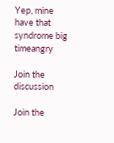Yep, mine have that syndrome big timeangry

Join the discussion

Join the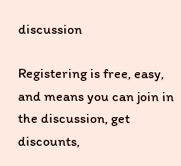discussion

Registering is free, easy, and means you can join in the discussion, get discounts,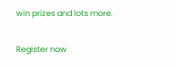win prizes and lots more.

Register now